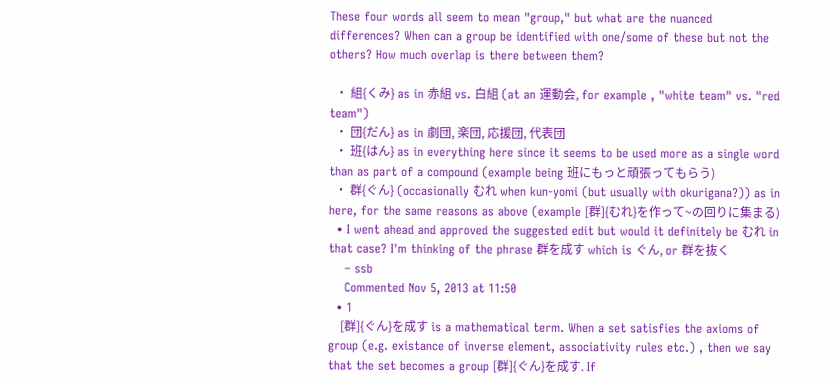These four words all seem to mean "group," but what are the nuanced differences? When can a group be identified with one/some of these but not the others? How much overlap is there between them?

  • 組{くみ} as in 赤組 vs. 白組 (at an 運動会, for example , "white team" vs. "red team")
  • 団{だん} as in 劇団, 楽団, 応援団, 代表団
  • 班{はん} as in everything here since it seems to be used more as a single word than as part of a compound (example being 班にもっと頑張ってもらう)
  • 群{ぐん} (occasionally むれ when kun-yomi (but usually with okurigana?)) as in here, for the same reasons as above (example [群]{むれ}を作って~の回りに集まる)
  • I went ahead and approved the suggested edit but would it definitely be むれ in that case? I'm thinking of the phrase 群を成す which is ぐん, or 群を抜く
    – ssb
    Commented Nov 5, 2013 at 11:50
  • 1
    [群]{ぐん}を成す is a mathematical term. When a set satisfies the axioms of group (e.g. existance of inverse element, associativity rules etc.) , then we say that the set becomes a group [群]{ぐん}を成す. If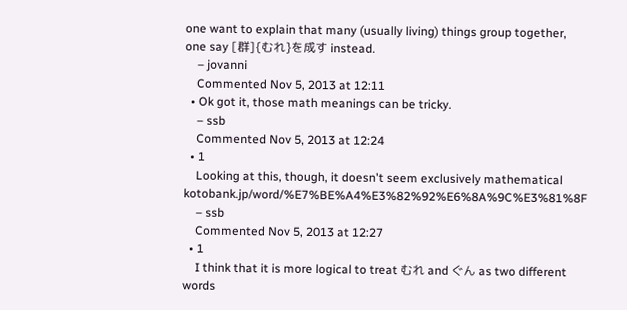one want to explain that many (usually living) things group together, one say [群]{むれ}を成す instead.
    – jovanni
    Commented Nov 5, 2013 at 12:11
  • Ok got it, those math meanings can be tricky.
    – ssb
    Commented Nov 5, 2013 at 12:24
  • 1
    Looking at this, though, it doesn't seem exclusively mathematical kotobank.jp/word/%E7%BE%A4%E3%82%92%E6%8A%9C%E3%81%8F
    – ssb
    Commented Nov 5, 2013 at 12:27
  • 1
    I think that it is more logical to treat むれ and ぐん as two different words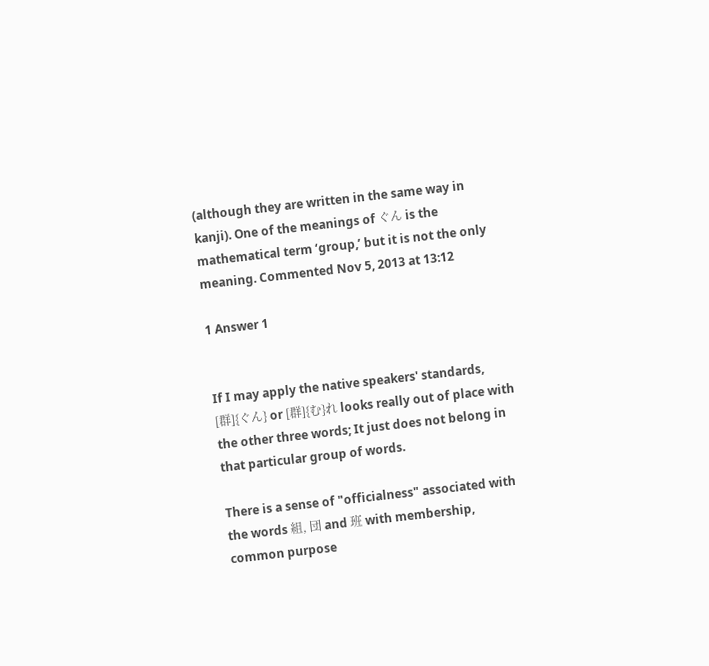(although they are written in the same way in kanji). One of the meanings of ぐん is the mathematical term ‘group,’ but it is not the only meaning. Commented Nov 5, 2013 at 13:12

1 Answer 1


If I may apply the native speakers' standards, [群]{ぐん} or [群]{む}れ looks really out of place with the other three words; It just does not belong in that particular group of words.

There is a sense of "officialness" associated with the words 組, 団 and 班 with membership, common purpose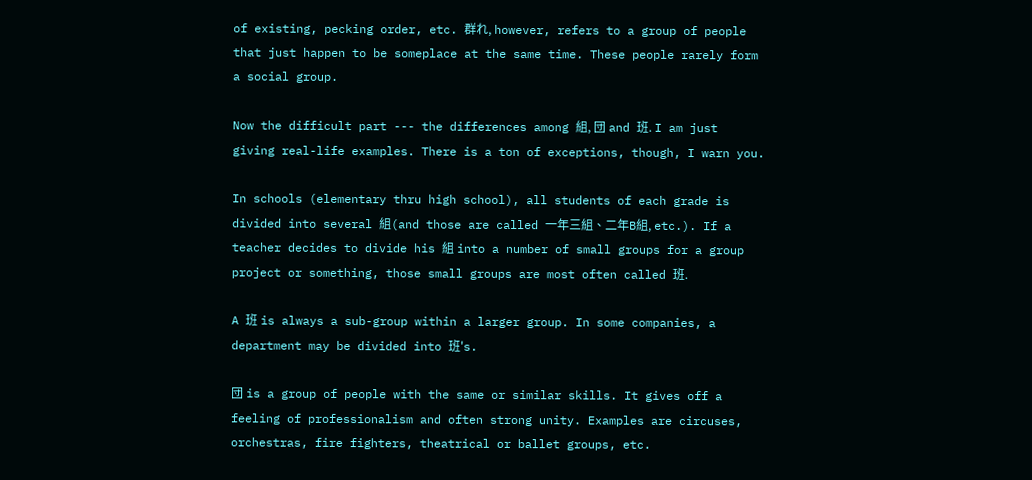of existing, pecking order, etc. 群れ, however, refers to a group of people that just happen to be someplace at the same time. These people rarely form a social group.

Now the difficult part --- the differences among 組, 団 and 班. I am just giving real-life examples. There is a ton of exceptions, though, I warn you.

In schools (elementary thru high school), all students of each grade is divided into several 組(and those are called 一年三組、二年B組, etc.). If a teacher decides to divide his 組 into a number of small groups for a group project or something, those small groups are most often called 班.

A 班 is always a sub-group within a larger group. In some companies, a department may be divided into 班's.

団 is a group of people with the same or similar skills. It gives off a feeling of professionalism and often strong unity. Examples are circuses, orchestras, fire fighters, theatrical or ballet groups, etc.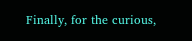Finally, for the curious,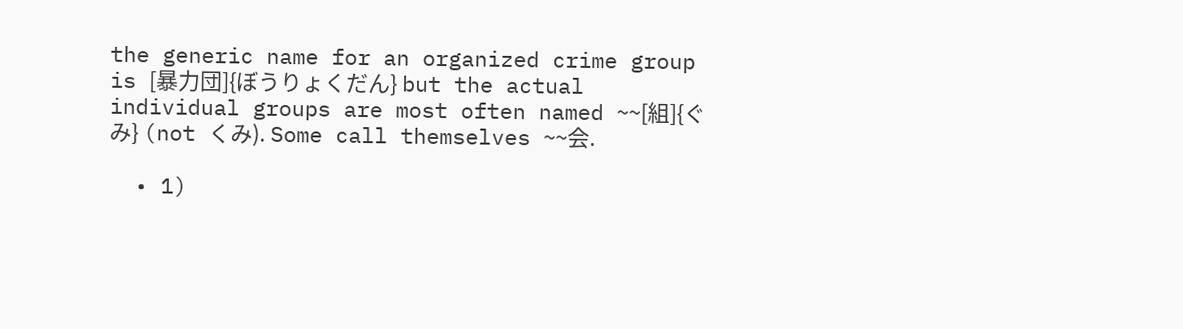the generic name for an organized crime group is [暴力団]{ぼうりょくだん} but the actual individual groups are most often named ~~[組]{ぐみ} (not くみ). Some call themselves ~~会.

  • 1)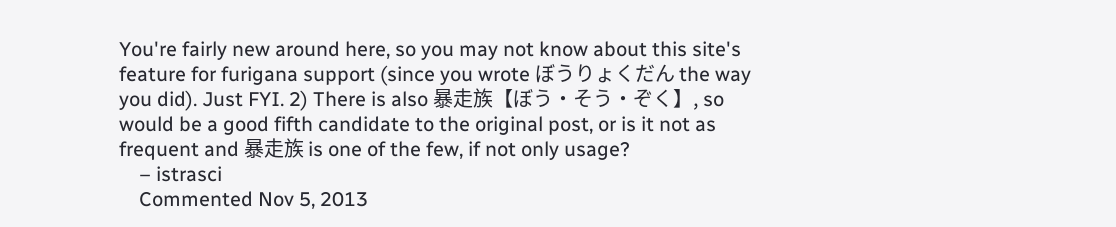You're fairly new around here, so you may not know about this site's feature for furigana support (since you wrote ぼうりょくだん the way you did). Just FYI. 2) There is also 暴走族【ぼう・そう・ぞく】, so would be a good fifth candidate to the original post, or is it not as frequent and 暴走族 is one of the few, if not only usage?
    – istrasci
    Commented Nov 5, 2013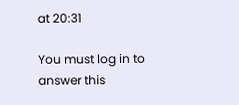at 20:31

You must log in to answer this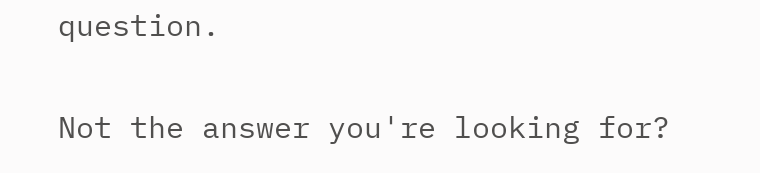question.

Not the answer you're looking for?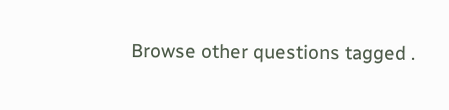Browse other questions tagged .